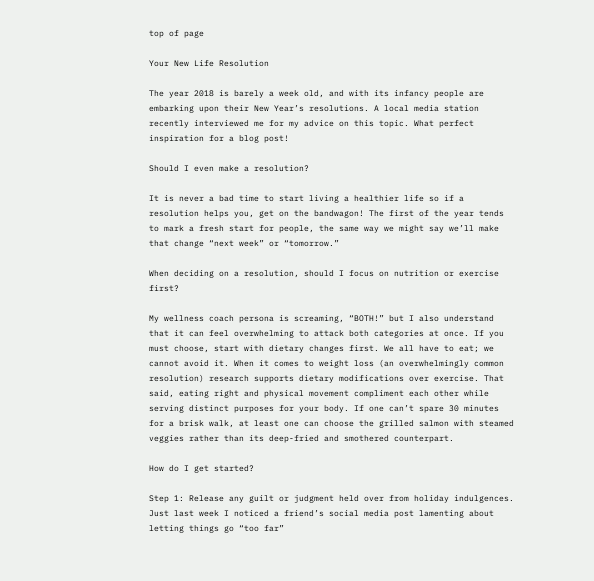top of page

Your New Life Resolution

The year 2018 is barely a week old, and with its infancy people are embarking upon their New Year’s resolutions. A local media station recently interviewed me for my advice on this topic. What perfect inspiration for a blog post!

Should I even make a resolution?

It is never a bad time to start living a healthier life so if a resolution helps you, get on the bandwagon! The first of the year tends to mark a fresh start for people, the same way we might say we’ll make that change “next week” or “tomorrow.”

When deciding on a resolution, should I focus on nutrition or exercise first?

My wellness coach persona is screaming, “BOTH!” but I also understand that it can feel overwhelming to attack both categories at once. If you must choose, start with dietary changes first. We all have to eat; we cannot avoid it. When it comes to weight loss (an overwhelmingly common resolution) research supports dietary modifications over exercise. That said, eating right and physical movement compliment each other while serving distinct purposes for your body. If one can’t spare 30 minutes for a brisk walk, at least one can choose the grilled salmon with steamed veggies rather than its deep-fried and smothered counterpart.

How do I get started?

Step 1: Release any guilt or judgment held over from holiday indulgences. Just last week I noticed a friend’s social media post lamenting about letting things go “too far”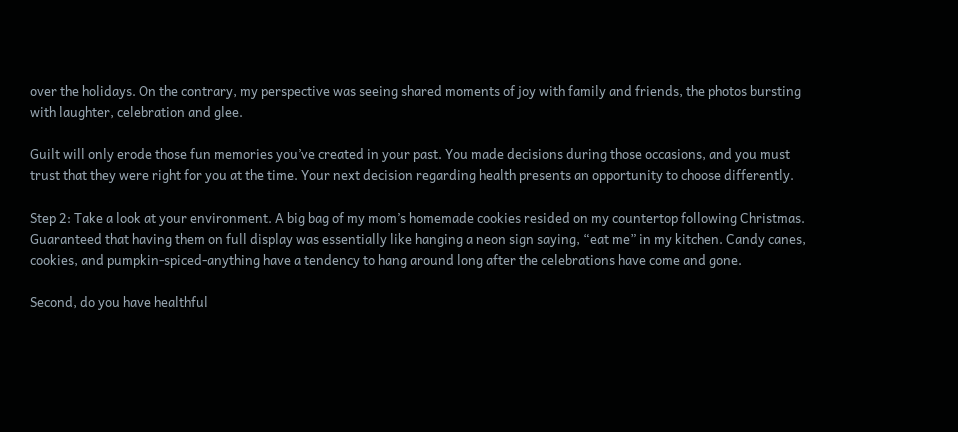over the holidays. On the contrary, my perspective was seeing shared moments of joy with family and friends, the photos bursting with laughter, celebration and glee.

Guilt will only erode those fun memories you’ve created in your past. You made decisions during those occasions, and you must trust that they were right for you at the time. Your next decision regarding health presents an opportunity to choose differently.

Step 2: Take a look at your environment. A big bag of my mom’s homemade cookies resided on my countertop following Christmas. Guaranteed that having them on full display was essentially like hanging a neon sign saying, “eat me” in my kitchen. Candy canes, cookies, and pumpkin-spiced-anything have a tendency to hang around long after the celebrations have come and gone.

Second, do you have healthful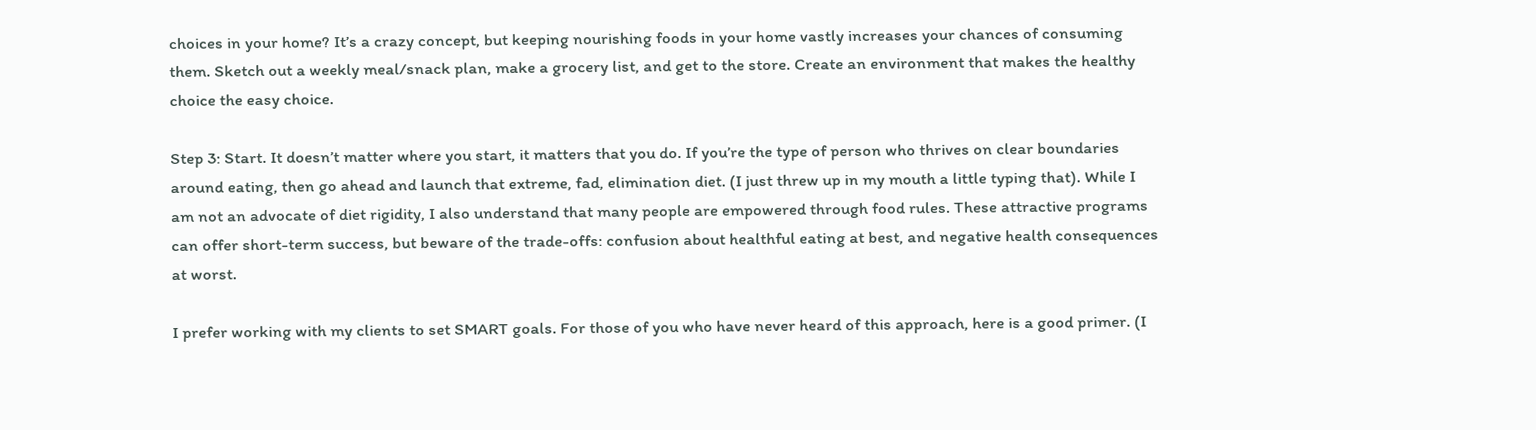choices in your home? It’s a crazy concept, but keeping nourishing foods in your home vastly increases your chances of consuming them. Sketch out a weekly meal/snack plan, make a grocery list, and get to the store. Create an environment that makes the healthy choice the easy choice.

Step 3: Start. It doesn’t matter where you start, it matters that you do. If you’re the type of person who thrives on clear boundaries around eating, then go ahead and launch that extreme, fad, elimination diet. (I just threw up in my mouth a little typing that). While I am not an advocate of diet rigidity, I also understand that many people are empowered through food rules. These attractive programs can offer short-term success, but beware of the trade-offs: confusion about healthful eating at best, and negative health consequences at worst.

I prefer working with my clients to set SMART goals. For those of you who have never heard of this approach, here is a good primer. (I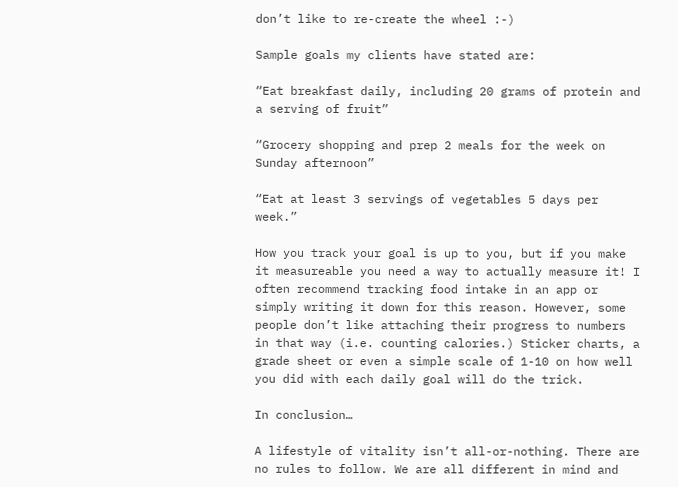don’t like to re-create the wheel :-)

Sample goals my clients have stated are:

“Eat breakfast daily, including 20 grams of protein and a serving of fruit”

“Grocery shopping and prep 2 meals for the week on Sunday afternoon”

“Eat at least 3 servings of vegetables 5 days per week.”

How you track your goal is up to you, but if you make it measureable you need a way to actually measure it! I often recommend tracking food intake in an app or simply writing it down for this reason. However, some people don’t like attaching their progress to numbers in that way (i.e. counting calories.) Sticker charts, a grade sheet or even a simple scale of 1-10 on how well you did with each daily goal will do the trick.

In conclusion…

A lifestyle of vitality isn’t all-or-nothing. There are no rules to follow. We are all different in mind and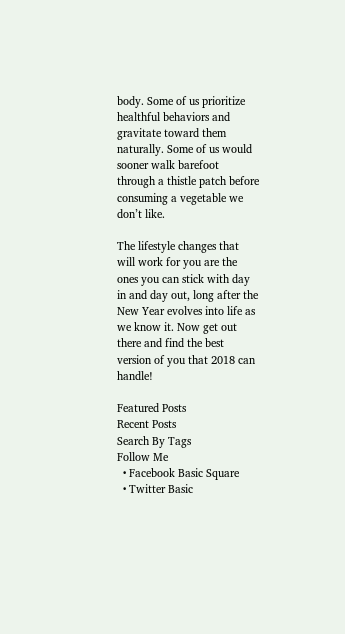body. Some of us prioritize healthful behaviors and gravitate toward them naturally. Some of us would sooner walk barefoot through a thistle patch before consuming a vegetable we don’t like.

The lifestyle changes that will work for you are the ones you can stick with day in and day out, long after the New Year evolves into life as we know it. Now get out there and find the best version of you that 2018 can handle!

Featured Posts
Recent Posts
Search By Tags
Follow Me
  • Facebook Basic Square
  • Twitter Basic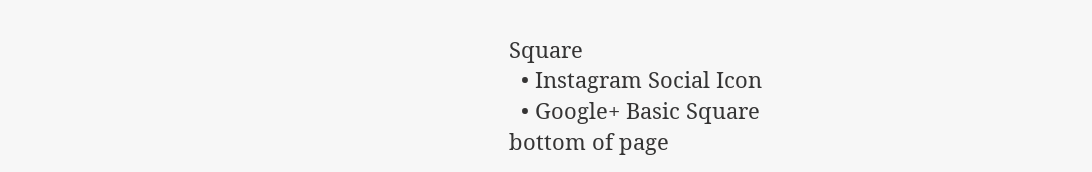Square
  • Instagram Social Icon
  • Google+ Basic Square
bottom of page